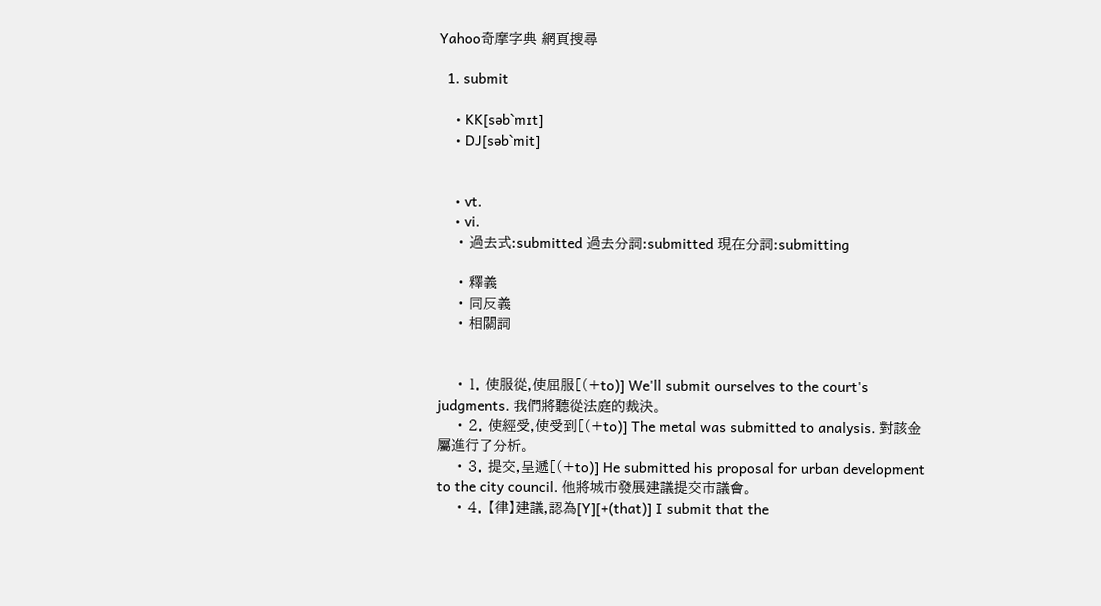Yahoo奇摩字典 網頁搜尋

  1. submit

    • KK[səbˋmɪt]
    • DJ[səbˋmit]


    • vt.
    • vi.
    • 過去式:submitted 過去分詞:submitted 現在分詞:submitting

    • 釋義
    • 同反義
    • 相關詞


    • 1. 使服從,使屈服[(+to)] We'll submit ourselves to the court's judgments. 我們將聽從法庭的裁決。
    • 2. 使經受,使受到[(+to)] The metal was submitted to analysis. 對該金屬進行了分析。
    • 3. 提交,呈遞[(+to)] He submitted his proposal for urban development to the city council. 他將城市發展建議提交市議會。
    • 4. 【律】建議,認為[Y][+(that)] I submit that the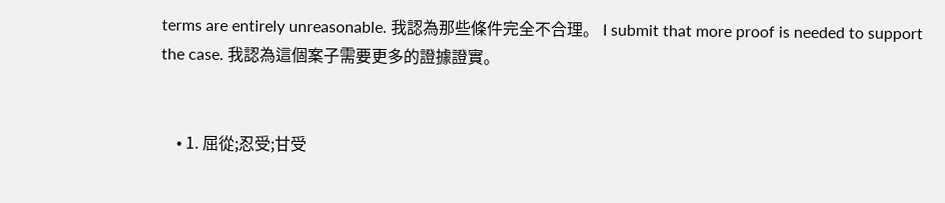terms are entirely unreasonable. 我認為那些條件完全不合理。 I submit that more proof is needed to support the case. 我認為這個案子需要更多的證據證實。


    • 1. 屈從;忍受;甘受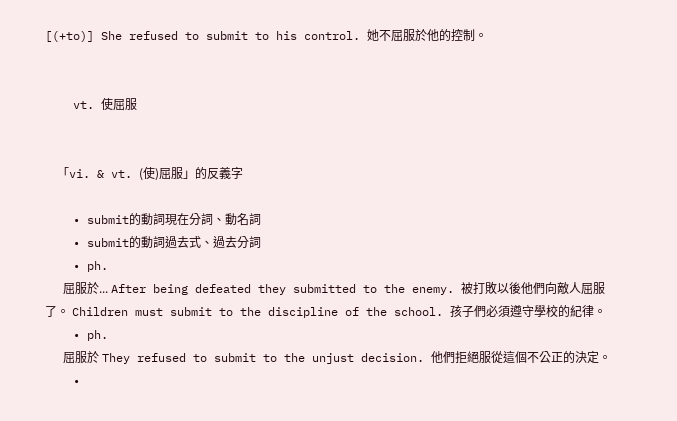[(+to)] She refused to submit to his control. 她不屈服於他的控制。


    vt. 使屈服


    「vi. & vt. (使)屈服」的反義字

    • submit的動詞現在分詞、動名詞
    • submit的動詞過去式、過去分詞
    • ph.
      屈服於... After being defeated they submitted to the enemy. 被打敗以後他們向敵人屈服了。 Children must submit to the discipline of the school. 孩子們必須遵守學校的紀律。
    • ph.
      屈服於 They refused to submit to the unjust decision. 他們拒絕服從這個不公正的決定。
    •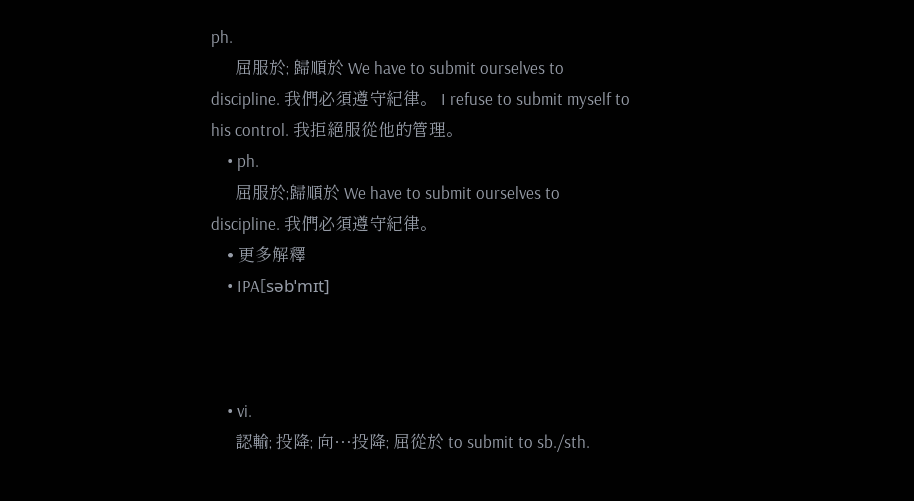ph.
      屈服於; 歸順於 We have to submit ourselves to discipline. 我們必須遵守紀律。 I refuse to submit myself to his control. 我拒絕服從他的管理。
    • ph.
      屈服於;歸順於 We have to submit ourselves to discipline. 我們必須遵守紀律。
    • 更多解釋
    • IPA[səbˈmɪt]



    • vi.
      認輸; 投降; 向…投降; 屈從於 to submit to sb./sth.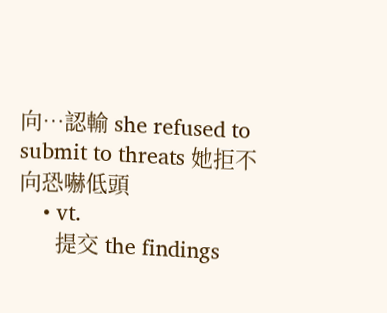向…認輸 she refused to submit to threats 她拒不向恐嚇低頭
    • vt.
      提交 the findings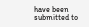have been submitted to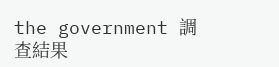the government 調查結果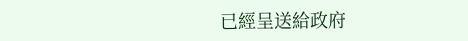已經呈送給政府